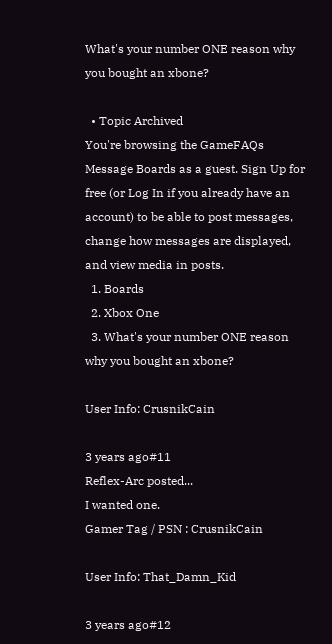What's your number ONE reason why you bought an xbone?

  • Topic Archived
You're browsing the GameFAQs Message Boards as a guest. Sign Up for free (or Log In if you already have an account) to be able to post messages, change how messages are displayed, and view media in posts.
  1. Boards
  2. Xbox One
  3. What's your number ONE reason why you bought an xbone?

User Info: CrusnikCain

3 years ago#11
Reflex-Arc posted...
I wanted one.
Gamer Tag / PSN : CrusnikCain

User Info: That_Damn_Kid

3 years ago#12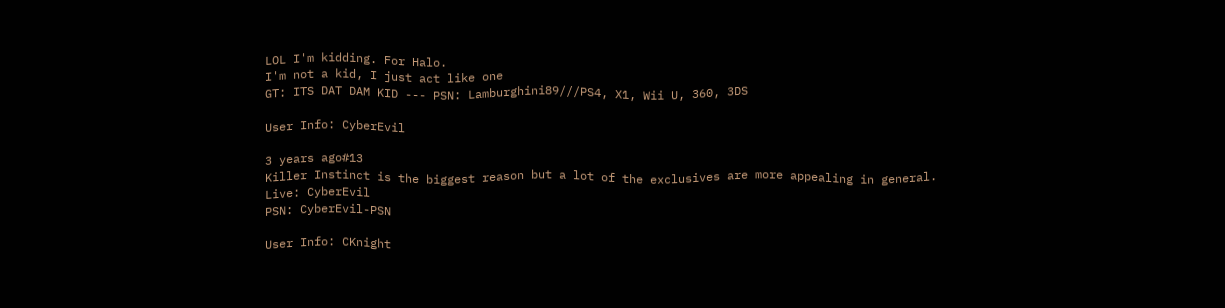LOL I'm kidding. For Halo.
I'm not a kid, I just act like one
GT: ITS DAT DAM KID --- PSN: Lamburghini89///PS4, X1, Wii U, 360, 3DS

User Info: CyberEvil

3 years ago#13
Killer Instinct is the biggest reason but a lot of the exclusives are more appealing in general.
Live: CyberEvil
PSN: CyberEvil-PSN

User Info: CKnight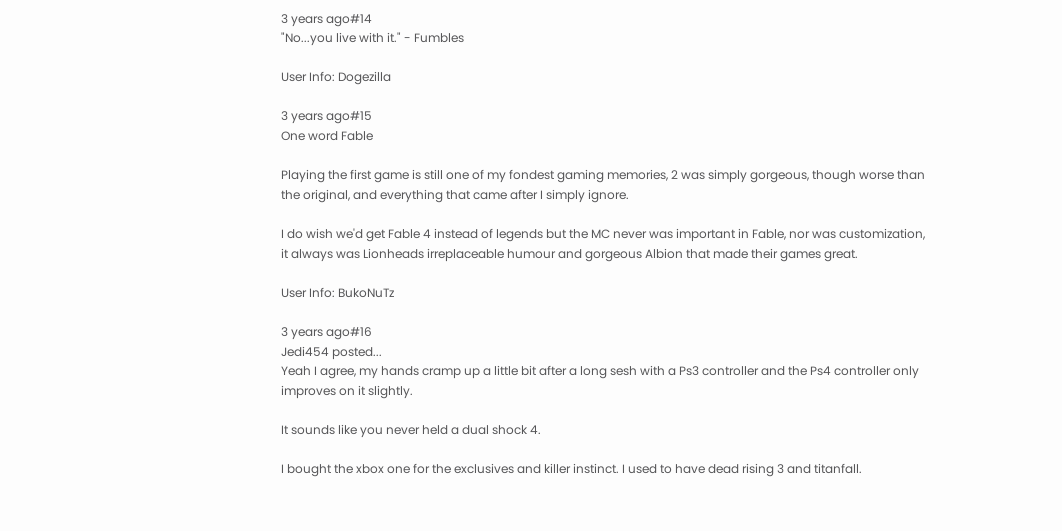3 years ago#14
"No...you live with it." - Fumbles

User Info: Dogezilla

3 years ago#15
One word Fable

Playing the first game is still one of my fondest gaming memories, 2 was simply gorgeous, though worse than the original, and everything that came after I simply ignore.

I do wish we'd get Fable 4 instead of legends but the MC never was important in Fable, nor was customization, it always was Lionheads irreplaceable humour and gorgeous Albion that made their games great.

User Info: BukoNuTz

3 years ago#16
Jedi454 posted...
Yeah I agree, my hands cramp up a little bit after a long sesh with a Ps3 controller and the Ps4 controller only improves on it slightly.

It sounds like you never held a dual shock 4.

I bought the xbox one for the exclusives and killer instinct. I used to have dead rising 3 and titanfall.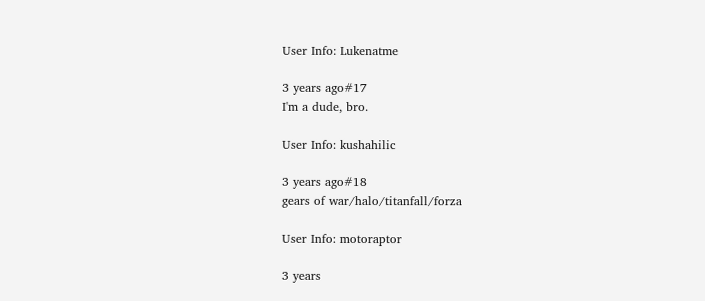User Info: Lukenatme

3 years ago#17
I'm a dude, bro.

User Info: kushahilic

3 years ago#18
gears of war/halo/titanfall/forza

User Info: motoraptor

3 years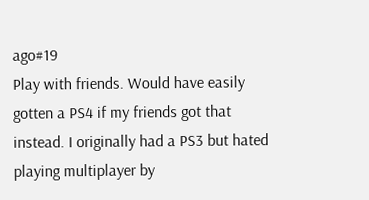ago#19
Play with friends. Would have easily gotten a PS4 if my friends got that instead. I originally had a PS3 but hated playing multiplayer by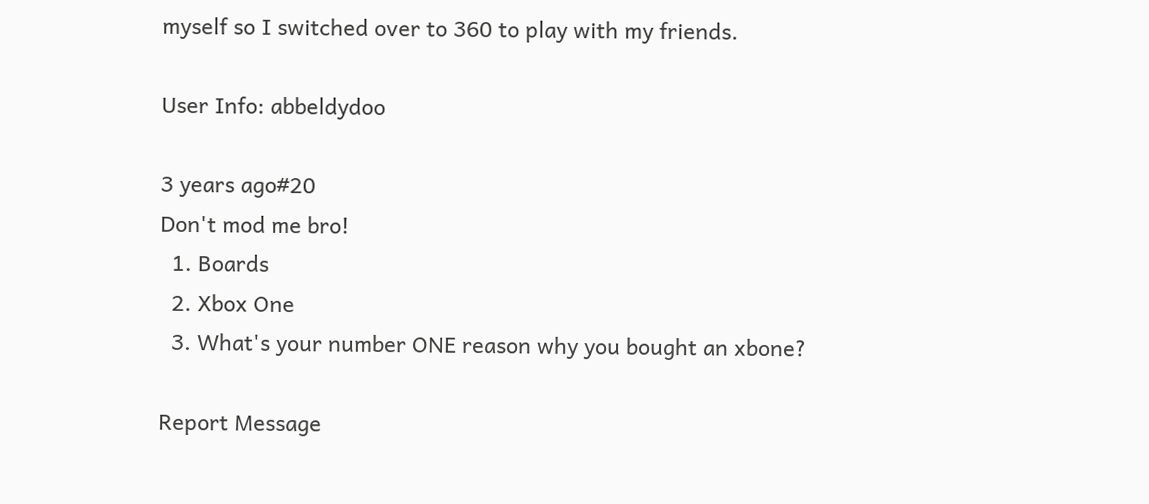myself so I switched over to 360 to play with my friends.

User Info: abbeldydoo

3 years ago#20
Don't mod me bro!
  1. Boards
  2. Xbox One
  3. What's your number ONE reason why you bought an xbone?

Report Message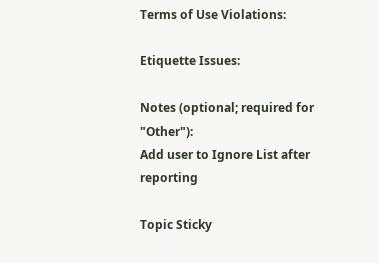Terms of Use Violations:

Etiquette Issues:

Notes (optional; required for "Other"):
Add user to Ignore List after reporting

Topic Sticky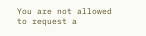You are not allowed to request a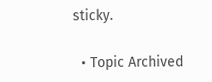sticky.

  • Topic Archived